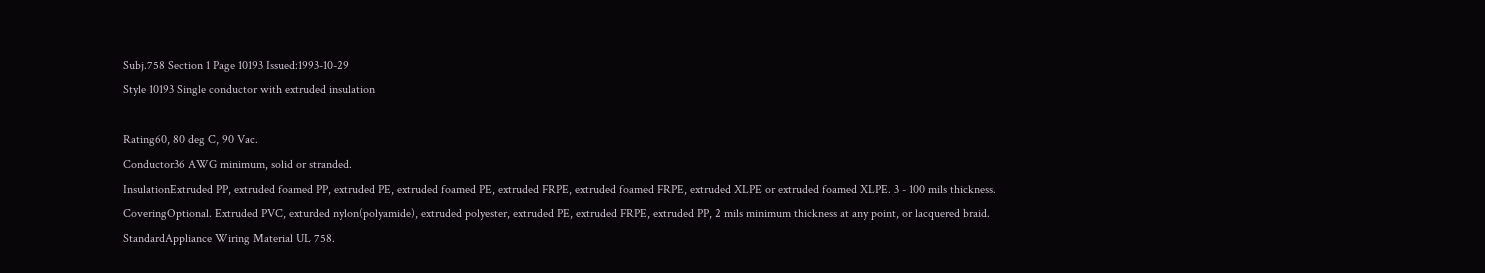Subj.758 Section 1 Page 10193 Issued:1993-10-29
Style 10193 Single conductor with extruded insulation

Rating60, 80 deg C, 90 Vac.
Conductor36 AWG minimum, solid or stranded.
InsulationExtruded PP, extruded foamed PP, extruded PE, extruded foamed PE, extruded FRPE, extruded foamed FRPE, extruded XLPE or extruded foamed XLPE. 3 - 100 mils thickness.
CoveringOptional. Extruded PVC, exturded nylon(polyamide), extruded polyester, extruded PE, extruded FRPE, extruded PP, 2 mils minimum thickness at any point, or lacquered braid.
StandardAppliance Wiring Material UL 758.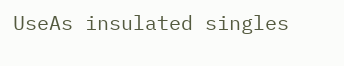UseAs insulated singles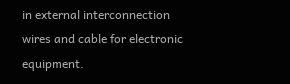in external interconnection wires and cable for electronic equipment.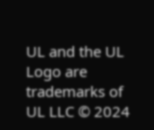UL and the UL Logo are trademarks of UL LLC © 2024